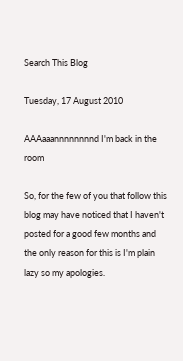Search This Blog

Tuesday, 17 August 2010

AAAaaannnnnnnnd I'm back in the room

So, for the few of you that follow this blog may have noticed that I haven't posted for a good few months and the only reason for this is I'm plain lazy so my apologies.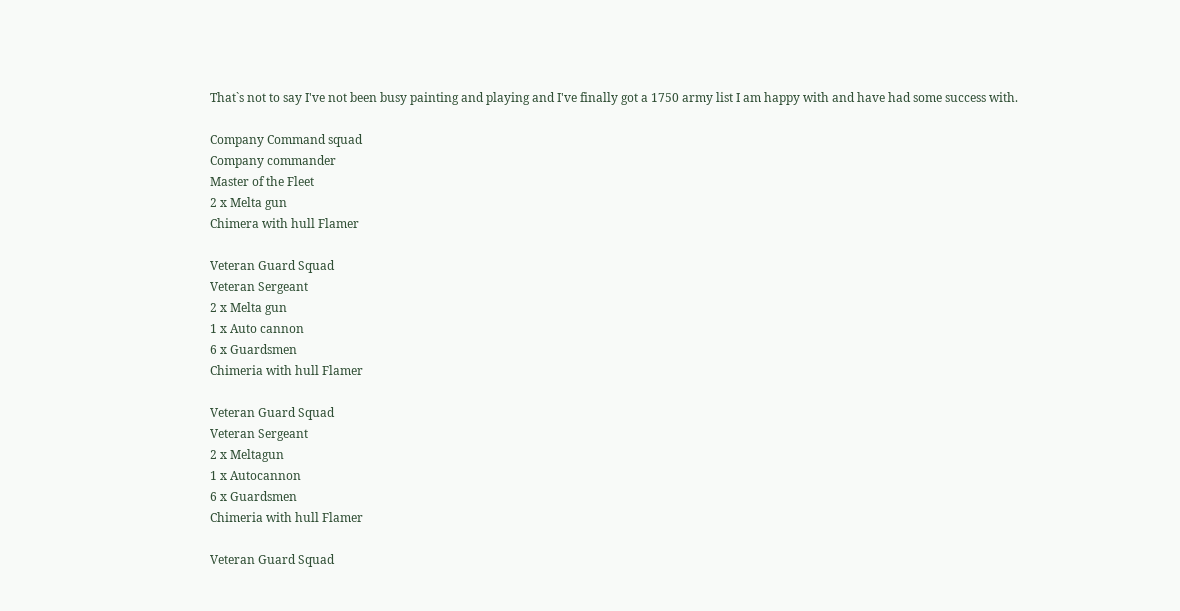That`s not to say I've not been busy painting and playing and I've finally got a 1750 army list I am happy with and have had some success with.

Company Command squad
Company commander
Master of the Fleet
2 x Melta gun
Chimera with hull Flamer

Veteran Guard Squad
Veteran Sergeant
2 x Melta gun
1 x Auto cannon
6 x Guardsmen
Chimeria with hull Flamer

Veteran Guard Squad
Veteran Sergeant
2 x Meltagun
1 x Autocannon
6 x Guardsmen
Chimeria with hull Flamer

Veteran Guard Squad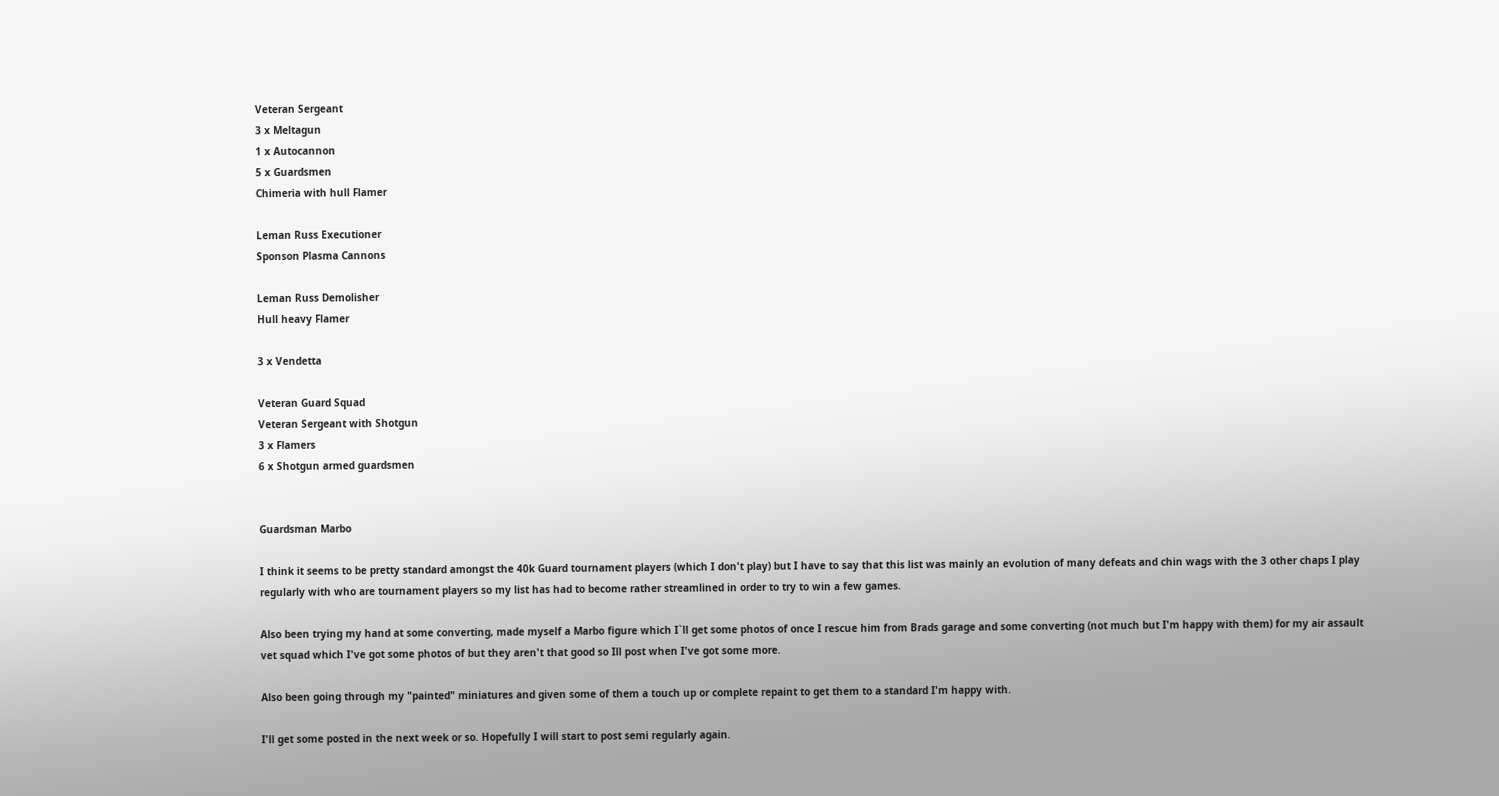Veteran Sergeant
3 x Meltagun
1 x Autocannon
5 x Guardsmen
Chimeria with hull Flamer

Leman Russ Executioner
Sponson Plasma Cannons

Leman Russ Demolisher
Hull heavy Flamer

3 x Vendetta

Veteran Guard Squad
Veteran Sergeant with Shotgun
3 x Flamers
6 x Shotgun armed guardsmen


Guardsman Marbo

I think it seems to be pretty standard amongst the 40k Guard tournament players (which I don't play) but I have to say that this list was mainly an evolution of many defeats and chin wags with the 3 other chaps I play regularly with who are tournament players so my list has had to become rather streamlined in order to try to win a few games.

Also been trying my hand at some converting, made myself a Marbo figure which I`ll get some photos of once I rescue him from Brads garage and some converting (not much but I'm happy with them) for my air assault vet squad which I've got some photos of but they aren't that good so Ill post when I've got some more.

Also been going through my "painted" miniatures and given some of them a touch up or complete repaint to get them to a standard I'm happy with.

I'll get some posted in the next week or so. Hopefully I will start to post semi regularly again.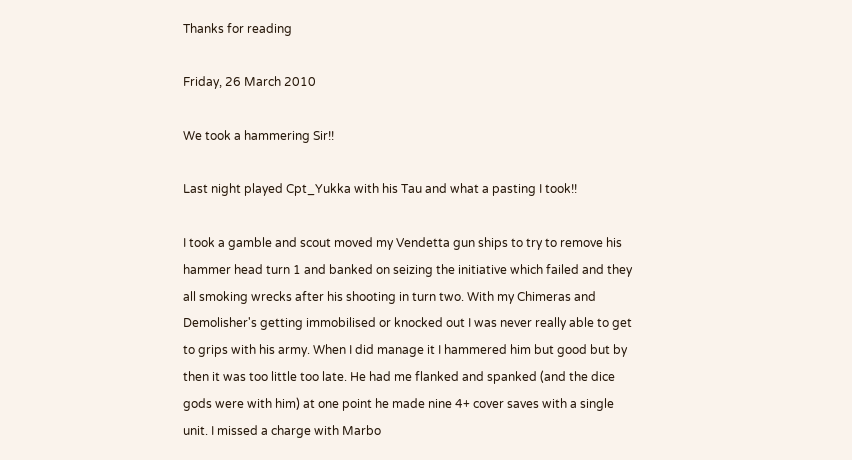Thanks for reading

Friday, 26 March 2010

We took a hammering Sir!!

Last night played Cpt_Yukka with his Tau and what a pasting I took!!

I took a gamble and scout moved my Vendetta gun ships to try to remove his hammer head turn 1 and banked on seizing the initiative which failed and they all smoking wrecks after his shooting in turn two. With my Chimeras and Demolisher's getting immobilised or knocked out I was never really able to get to grips with his army. When I did manage it I hammered him but good but by then it was too little too late. He had me flanked and spanked (and the dice gods were with him) at one point he made nine 4+ cover saves with a single unit. I missed a charge with Marbo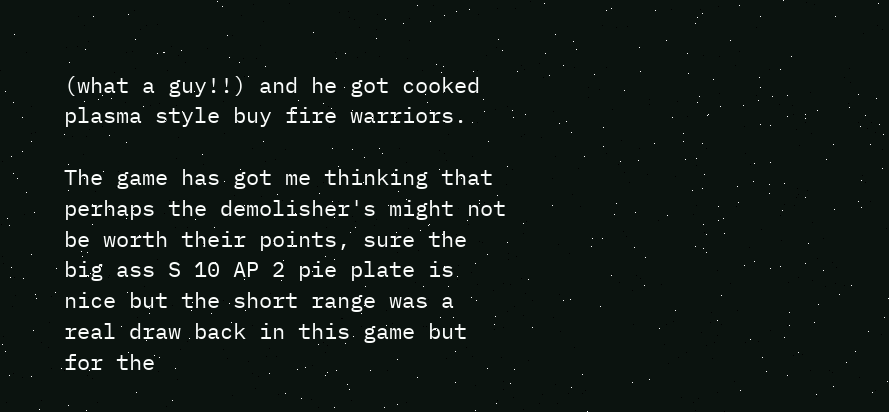(what a guy!!) and he got cooked plasma style buy fire warriors.

The game has got me thinking that perhaps the demolisher's might not be worth their points, sure the big ass S 10 AP 2 pie plate is nice but the short range was a real draw back in this game but for the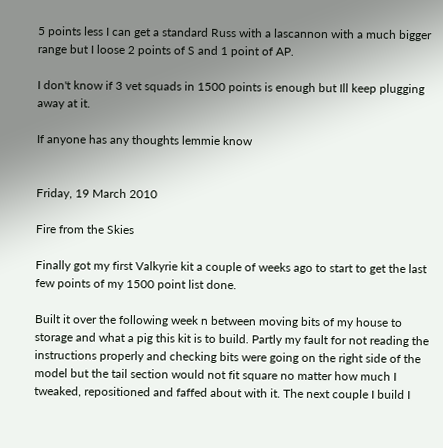5 points less I can get a standard Russ with a lascannon with a much bigger range but I loose 2 points of S and 1 point of AP.

I don't know if 3 vet squads in 1500 points is enough but Ill keep plugging away at it.

If anyone has any thoughts lemmie know


Friday, 19 March 2010

Fire from the Skies

Finally got my first Valkyrie kit a couple of weeks ago to start to get the last few points of my 1500 point list done.

Built it over the following week n between moving bits of my house to storage and what a pig this kit is to build. Partly my fault for not reading the instructions properly and checking bits were going on the right side of the model but the tail section would not fit square no matter how much I tweaked, repositioned and faffed about with it. The next couple I build I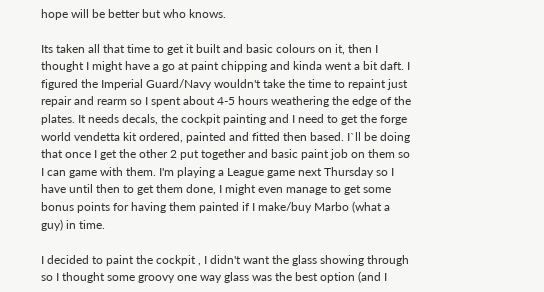hope will be better but who knows.

Its taken all that time to get it built and basic colours on it, then I thought I might have a go at paint chipping and kinda went a bit daft. I figured the Imperial Guard/Navy wouldn't take the time to repaint just repair and rearm so I spent about 4-5 hours weathering the edge of the plates. It needs decals, the cockpit painting and I need to get the forge world vendetta kit ordered, painted and fitted then based. I`ll be doing that once I get the other 2 put together and basic paint job on them so I can game with them. I'm playing a League game next Thursday so I have until then to get them done, I might even manage to get some bonus points for having them painted if I make/buy Marbo (what a guy) in time.

I decided to paint the cockpit , I didn't want the glass showing through so I thought some groovy one way glass was the best option (and I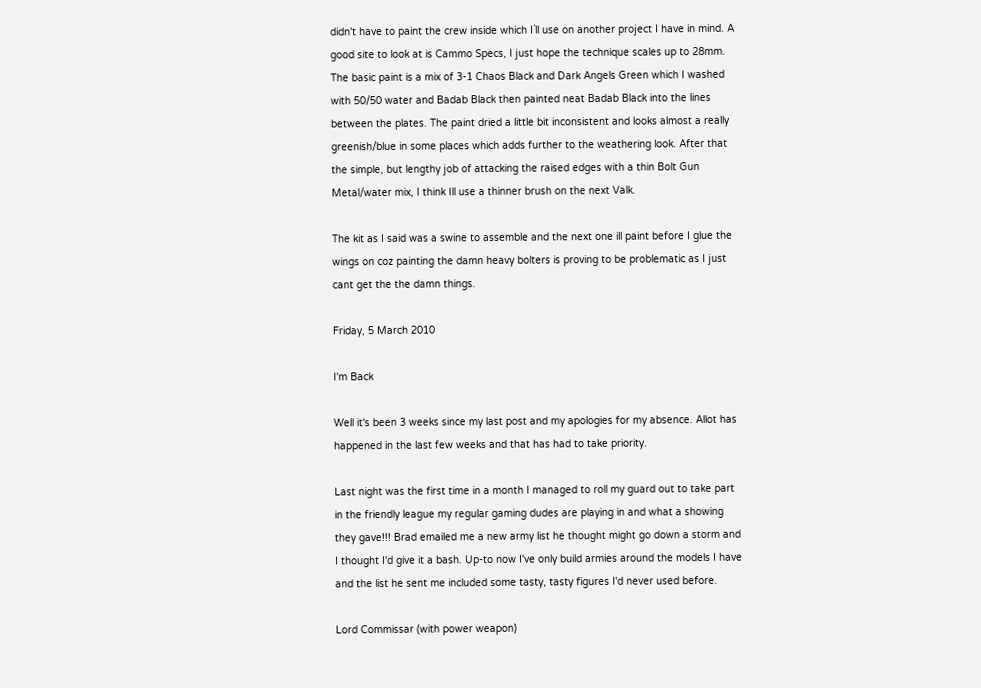didn't have to paint the crew inside which I`ll use on another project I have in mind. A good site to look at is Cammo Specs, I just hope the technique scales up to 28mm.
The basic paint is a mix of 3-1 Chaos Black and Dark Angels Green which I washed with 50/50 water and Badab Black then painted neat Badab Black into the lines between the plates. The paint dried a little bit inconsistent and looks almost a really greenish/blue in some places which adds further to the weathering look. After that the simple, but lengthy job of attacking the raised edges with a thin Bolt Gun Metal/water mix, I think Ill use a thinner brush on the next Valk.

The kit as I said was a swine to assemble and the next one ill paint before I glue the wings on coz painting the damn heavy bolters is proving to be problematic as I just cant get the the damn things.

Friday, 5 March 2010

I'm Back

Well it's been 3 weeks since my last post and my apologies for my absence. Allot has happened in the last few weeks and that has had to take priority.

Last night was the first time in a month I managed to roll my guard out to take part in the friendly league my regular gaming dudes are playing in and what a showing they gave!!! Brad emailed me a new army list he thought might go down a storm and I thought I'd give it a bash. Up-to now I've only build armies around the models I have and the list he sent me included some tasty, tasty figures I'd never used before.

Lord Commissar (with power weapon)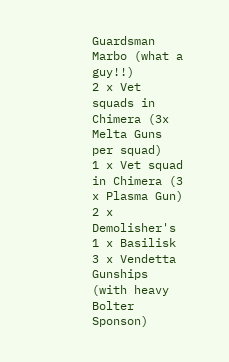Guardsman Marbo (what a guy!!)
2 x Vet squads in Chimera (3x Melta Guns per squad)
1 x Vet squad in Chimera (3 x Plasma Gun)
2 x Demolisher's
1 x Basilisk
3 x Vendetta Gunships (with heavy Bolter Sponson)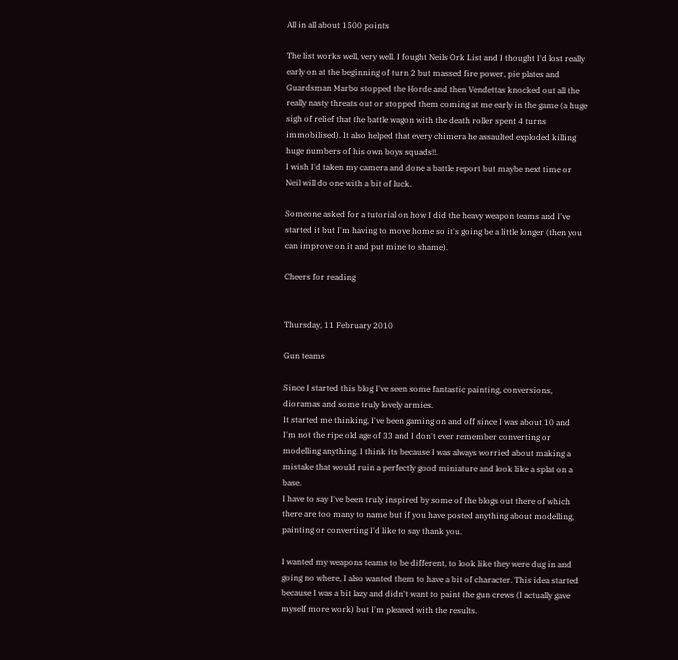All in all about 1500 points

The list works well, very well. I fought Neils Ork List and I thought I'd lost really early on at the beginning of turn 2 but massed fire power, pie plates and Guardsman Marbo stopped the Horde and then Vendettas knocked out all the really nasty threats out or stopped them coming at me early in the game (a huge sigh of relief that the battle wagon with the death roller spent 4 turns immobilised). It also helped that every chimera he assaulted exploded killing huge numbers of his own boys squads!!.
I wish I'd taken my camera and done a battle report but maybe next time or Neil will do one with a bit of luck.

Someone asked for a tutorial on how I did the heavy weapon teams and I've started it but I'm having to move home so it's going be a little longer (then you can improve on it and put mine to shame).

Cheers for reading


Thursday, 11 February 2010

Gun teams

Since I started this blog I've seen some fantastic painting, conversions, dioramas and some truly lovely armies.
It started me thinking, I've been gaming on and off since I was about 10 and I'm not the ripe old age of 33 and I don't ever remember converting or modelling anything. I think its because I was always worried about making a mistake that would ruin a perfectly good miniature and look like a splat on a base.
I have to say I've been truly inspired by some of the blogs out there of which there are too many to name but if you have posted anything about modelling, painting or converting I'd like to say thank you.

I wanted my weapons teams to be different, to look like they were dug in and going no where, I also wanted them to have a bit of character. This idea started because I was a bit lazy and didn't want to paint the gun crews (I actually gave myself more work) but I'm pleased with the results.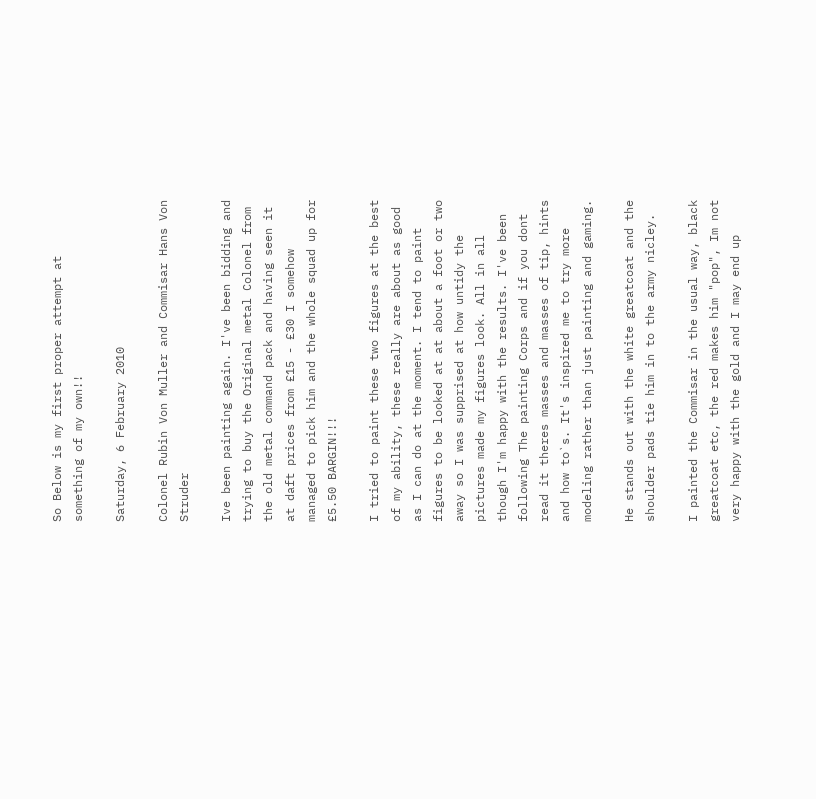So Below is my first proper attempt at something of my own!!

Saturday, 6 February 2010

Colonel Rubin Von Muller and Commisar Hans Von Struder

Ive been painting again. I've been bidding and trying to buy the Original metal Colonel from the old metal command pack and having seen it at daft prices from £15 - £30 I somehow managed to pick him and the whole squad up for £5.50 BARGIN!!!

I tried to paint these two figures at the best of my ability, these really are about as good as I can do at the moment. I tend to paint figures to be looked at at about a foot or two away so I was supprised at how untidy the pictures made my figures look. All in all though I'm happy with the results. I've been following The painting Corps and if you dont read it theres masses and masses of tip, hints and how to`s. It's inspired me to try more modeling rather than just painting and gaming.

He stands out with the white greatcoat and the shoulder pads tie him in to the army nicley.

I painted the Commisar in the usual way, black greatcoat etc, the red makes him "pop", Im not very happy with the gold and I may end up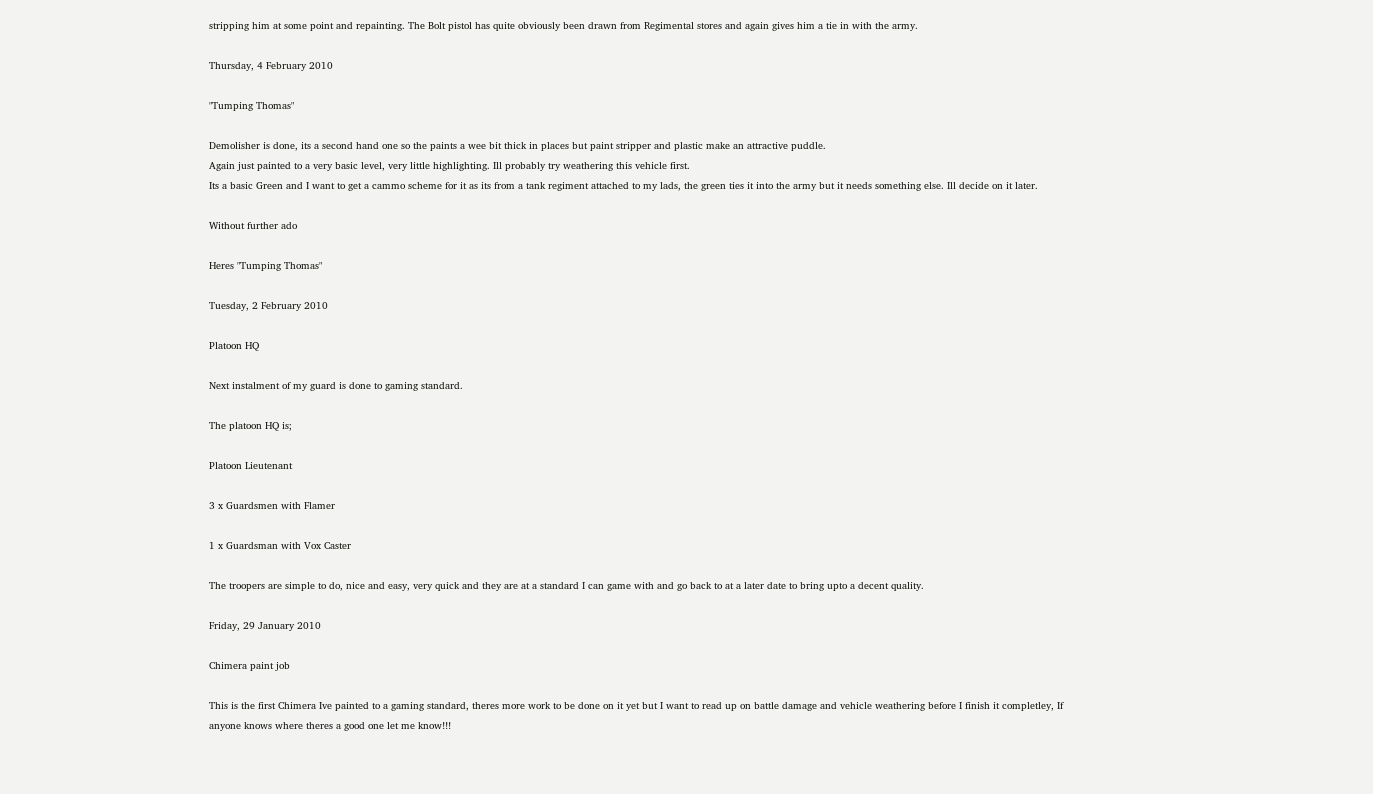stripping him at some point and repainting. The Bolt pistol has quite obviously been drawn from Regimental stores and again gives him a tie in with the army.

Thursday, 4 February 2010

"Tumping Thomas"

Demolisher is done, its a second hand one so the paints a wee bit thick in places but paint stripper and plastic make an attractive puddle.
Again just painted to a very basic level, very little highlighting. Ill probably try weathering this vehicle first.
Its a basic Green and I want to get a cammo scheme for it as its from a tank regiment attached to my lads, the green ties it into the army but it needs something else. Ill decide on it later.

Without further ado

Heres "Tumping Thomas"

Tuesday, 2 February 2010

Platoon HQ

Next instalment of my guard is done to gaming standard.

The platoon HQ is;

Platoon Lieutenant

3 x Guardsmen with Flamer

1 x Guardsman with Vox Caster

The troopers are simple to do, nice and easy, very quick and they are at a standard I can game with and go back to at a later date to bring upto a decent quality.

Friday, 29 January 2010

Chimera paint job

This is the first Chimera Ive painted to a gaming standard, theres more work to be done on it yet but I want to read up on battle damage and vehicle weathering before I finish it completley, If anyone knows where theres a good one let me know!!!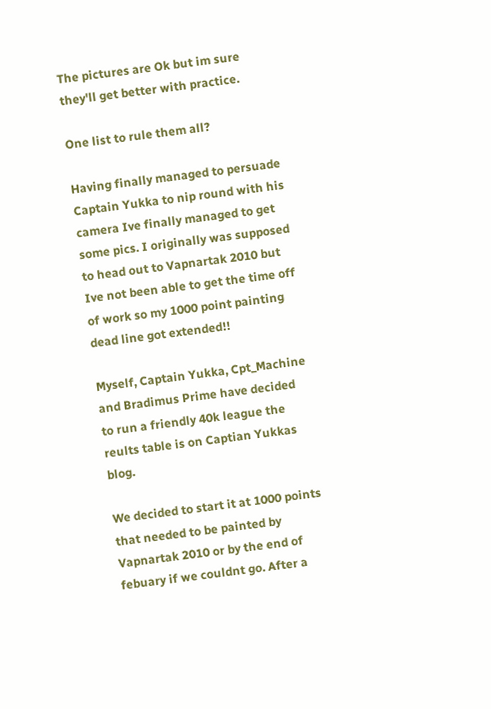The pictures are Ok but im sure they'll get better with practice.

One list to rule them all?

Having finally managed to persuade Captain Yukka to nip round with his camera Ive finally managed to get some pics. I originally was supposed to head out to Vapnartak 2010 but Ive not been able to get the time off of work so my 1000 point painting dead line got extended!!

Myself, Captain Yukka, Cpt_Machine and Bradimus Prime have decided to run a friendly 40k league the reults table is on Captian Yukkas blog.

We decided to start it at 1000 points that needed to be painted by Vapnartak 2010 or by the end of febuary if we couldnt go. After a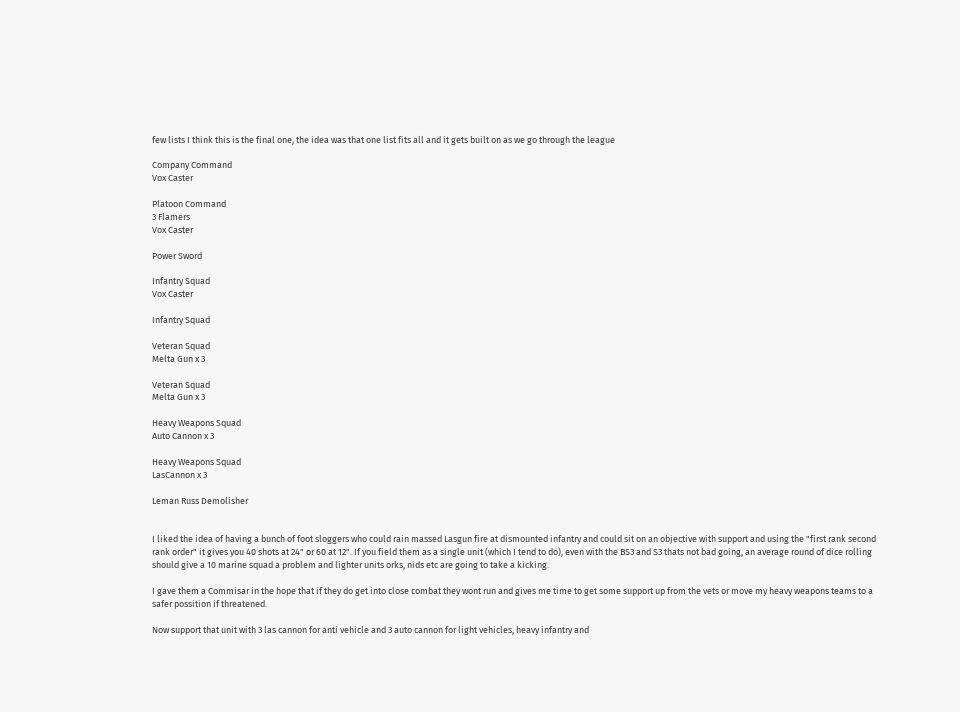few lists I think this is the final one, the idea was that one list fits all and it gets built on as we go through the league

Company Command
Vox Caster

Platoon Command
3 Flamers
Vox Caster

Power Sword

Infantry Squad
Vox Caster

Infantry Squad

Veteran Squad
Melta Gun x 3

Veteran Squad
Melta Gun x 3

Heavy Weapons Squad
Auto Cannon x 3

Heavy Weapons Squad
LasCannon x 3

Leman Russ Demolisher


I liked the idea of having a bunch of foot sloggers who could rain massed Lasgun fire at dismounted infantry and could sit on an objective with support and using the "first rank second rank order" it gives you 40 shots at 24" or 60 at 12". If you field them as a single unit (which I tend to do), even with the BS3 and S3 thats not bad going, an average round of dice rolling should give a 10 marine squad a problem and lighter units orks, nids etc are going to take a kicking.

I gave them a Commisar in the hope that if they do get into close combat they wont run and gives me time to get some support up from the vets or move my heavy weapons teams to a safer possition if threatened.

Now support that unit with 3 las cannon for anti vehicle and 3 auto cannon for light vehicles, heavy infantry and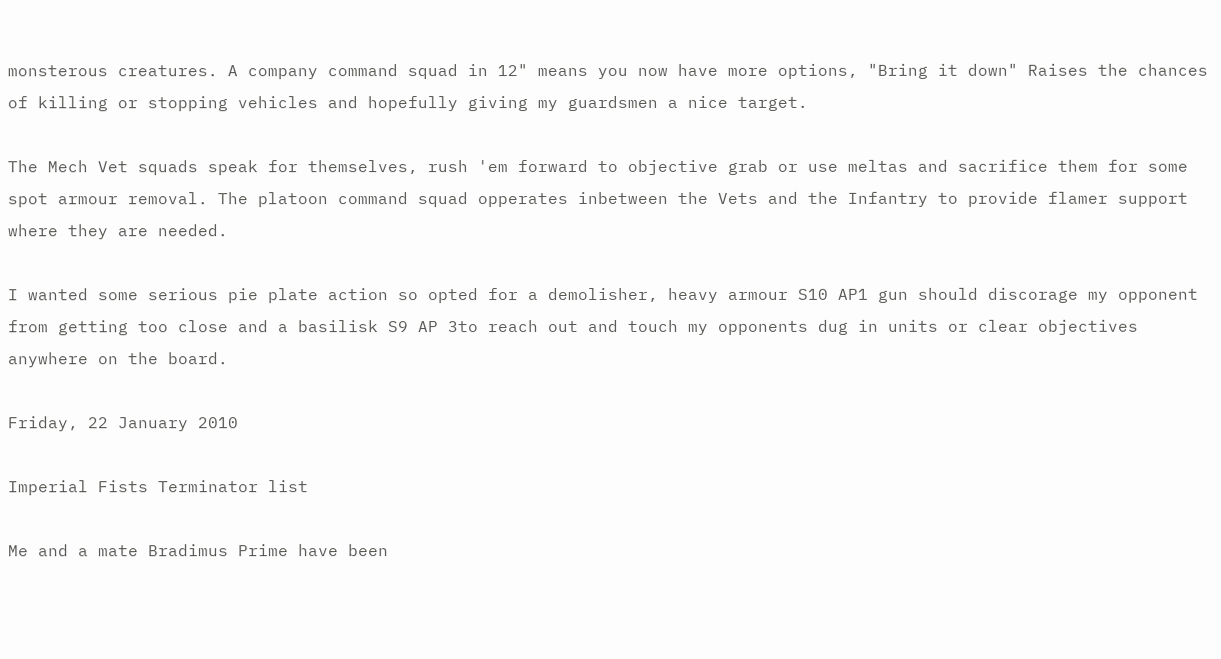monsterous creatures. A company command squad in 12" means you now have more options, "Bring it down" Raises the chances of killing or stopping vehicles and hopefully giving my guardsmen a nice target.

The Mech Vet squads speak for themselves, rush 'em forward to objective grab or use meltas and sacrifice them for some spot armour removal. The platoon command squad opperates inbetween the Vets and the Infantry to provide flamer support where they are needed.

I wanted some serious pie plate action so opted for a demolisher, heavy armour S10 AP1 gun should discorage my opponent from getting too close and a basilisk S9 AP 3to reach out and touch my opponents dug in units or clear objectives anywhere on the board.

Friday, 22 January 2010

Imperial Fists Terminator list

Me and a mate Bradimus Prime have been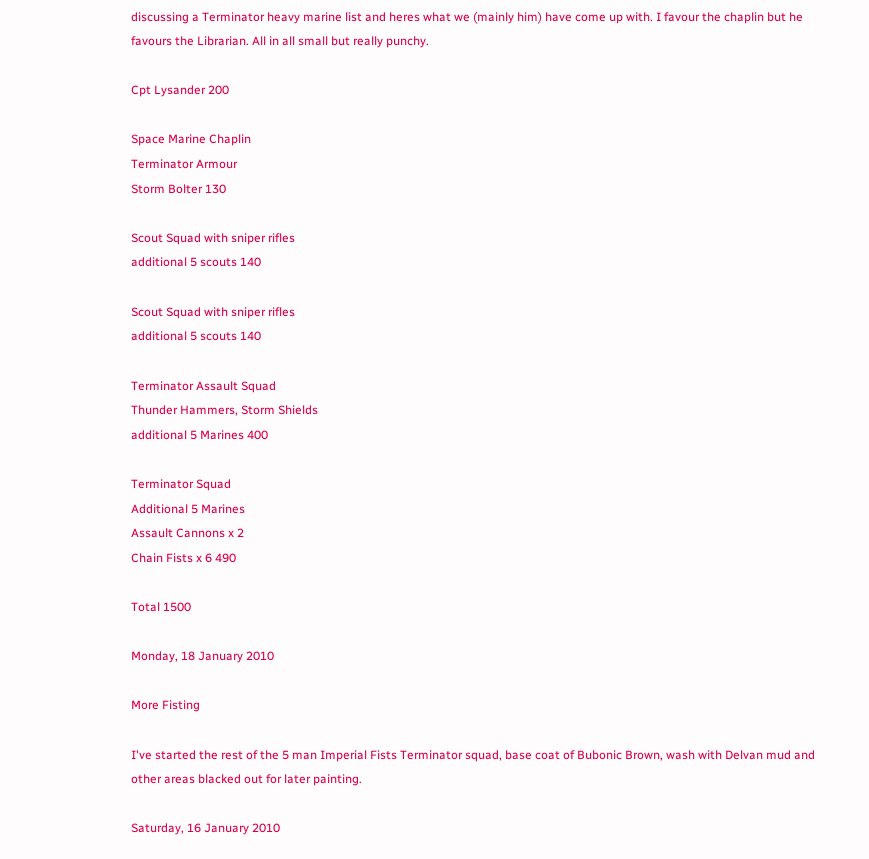discussing a Terminator heavy marine list and heres what we (mainly him) have come up with. I favour the chaplin but he favours the Librarian. All in all small but really punchy.

Cpt Lysander 200

Space Marine Chaplin
Terminator Armour
Storm Bolter 130

Scout Squad with sniper rifles
additional 5 scouts 140

Scout Squad with sniper rifles
additional 5 scouts 140

Terminator Assault Squad
Thunder Hammers, Storm Shields
additional 5 Marines 400

Terminator Squad
Additional 5 Marines
Assault Cannons x 2
Chain Fists x 6 490

Total 1500

Monday, 18 January 2010

More Fisting

I've started the rest of the 5 man Imperial Fists Terminator squad, base coat of Bubonic Brown, wash with Delvan mud and other areas blacked out for later painting.

Saturday, 16 January 2010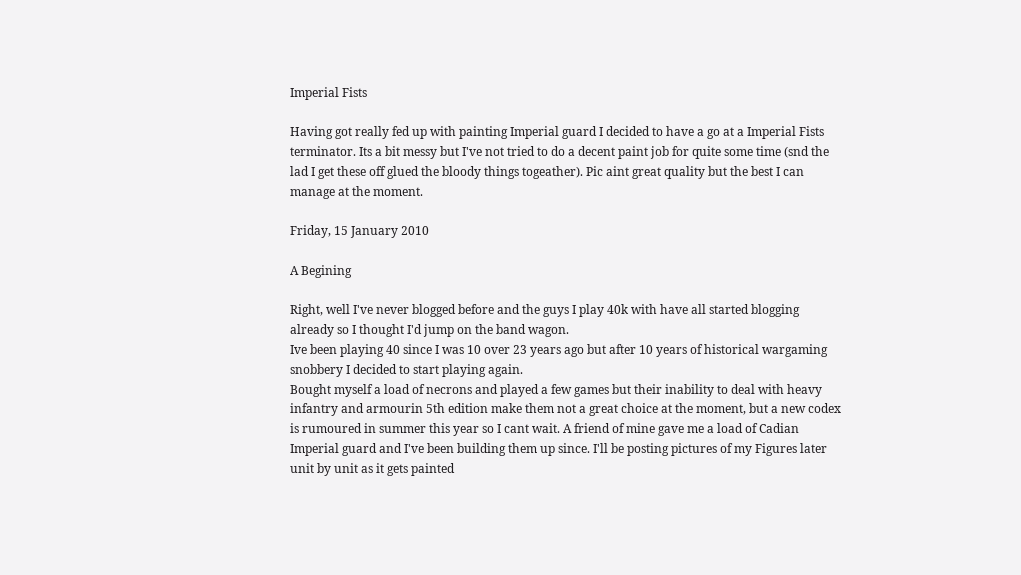Imperial Fists

Having got really fed up with painting Imperial guard I decided to have a go at a Imperial Fists terminator. Its a bit messy but I've not tried to do a decent paint job for quite some time (snd the lad I get these off glued the bloody things togeather). Pic aint great quality but the best I can manage at the moment.

Friday, 15 January 2010

A Begining

Right, well I've never blogged before and the guys I play 40k with have all started blogging already so I thought I'd jump on the band wagon.
Ive been playing 40 since I was 10 over 23 years ago but after 10 years of historical wargaming snobbery I decided to start playing again.
Bought myself a load of necrons and played a few games but their inability to deal with heavy infantry and armourin 5th edition make them not a great choice at the moment, but a new codex is rumoured in summer this year so I cant wait. A friend of mine gave me a load of Cadian Imperial guard and I've been building them up since. I'll be posting pictures of my Figures later unit by unit as it gets painted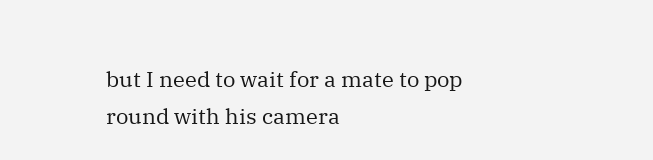but I need to wait for a mate to pop round with his camera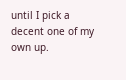until I pick a decent one of my own up.